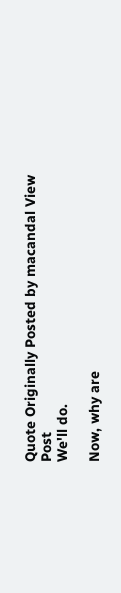Quote Originally Posted by macandal View Post
We'll do.

Now, why are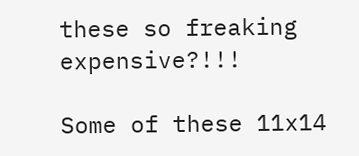these so freaking expensive?!!!

Some of these 11x14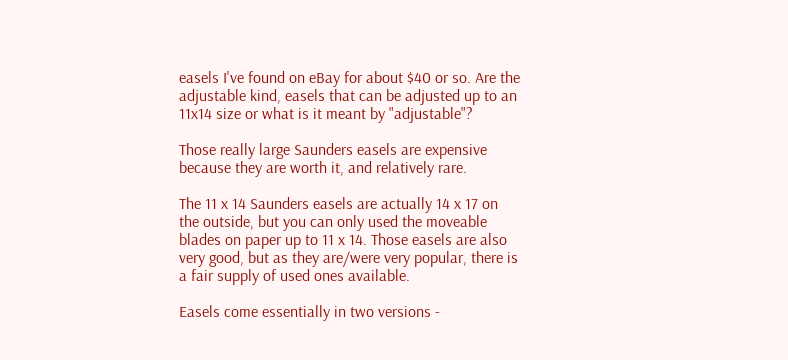easels I've found on eBay for about $40 or so. Are the adjustable kind, easels that can be adjusted up to an 11x14 size or what is it meant by "adjustable"?

Those really large Saunders easels are expensive because they are worth it, and relatively rare.

The 11 x 14 Saunders easels are actually 14 x 17 on the outside, but you can only used the moveable blades on paper up to 11 x 14. Those easels are also very good, but as they are/were very popular, there is a fair supply of used ones available.

Easels come essentially in two versions -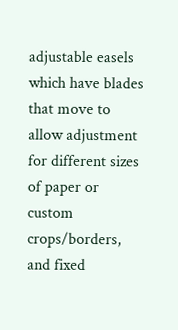adjustable easels which have blades that move to allow adjustment for different sizes of paper or custom crops/borders, and fixed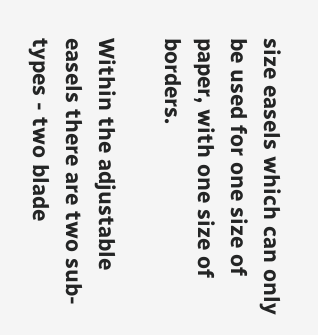size easels which can only be used for one size of paper, with one size of borders.

Within the adjustable easels there are two sub-types - two blade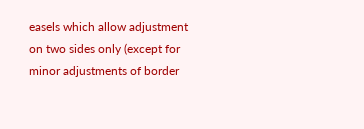easels which allow adjustment on two sides only (except for minor adjustments of border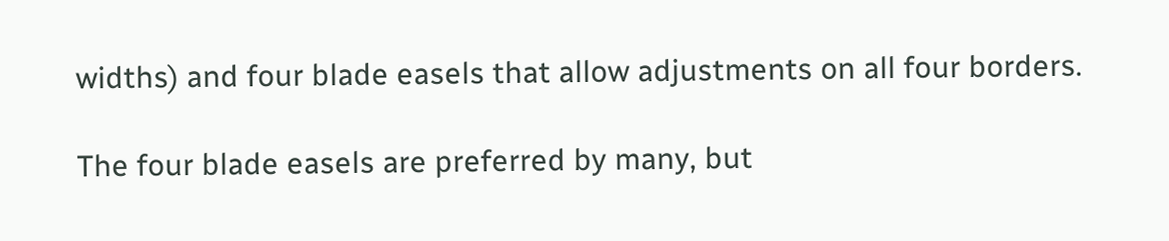widths) and four blade easels that allow adjustments on all four borders.

The four blade easels are preferred by many, but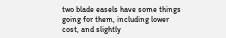two blade easels have some things going for them, including lower cost, and slightly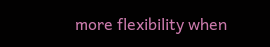more flexibility when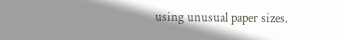using unusual paper sizes.